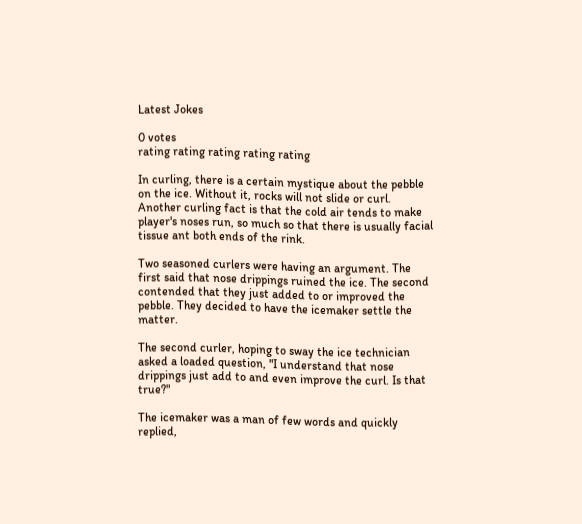Latest Jokes

0 votes
rating rating rating rating rating

In curling, there is a certain mystique about the pebble on the ice. Without it, rocks will not slide or curl. Another curling fact is that the cold air tends to make player's noses run, so much so that there is usually facial tissue ant both ends of the rink.

Two seasoned curlers were having an argument. The first said that nose drippings ruined the ice. The second contended that they just added to or improved the pebble. They decided to have the icemaker settle the matter.

The second curler, hoping to sway the ice technician asked a loaded question, "I understand that nose drippings just add to and even improve the curl. Is that true?"

The icemaker was a man of few words and quickly replied,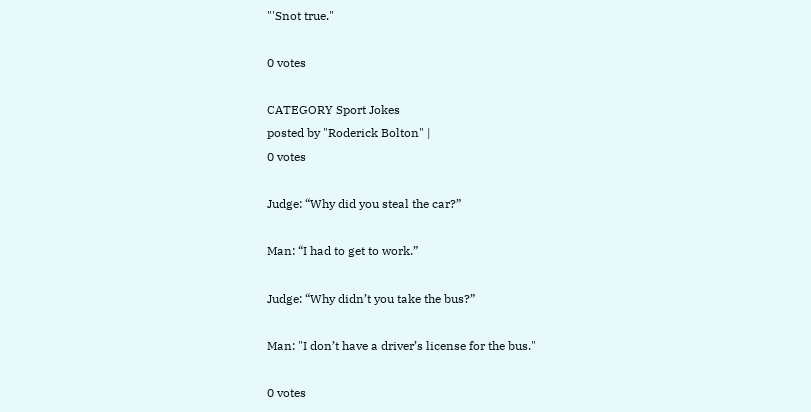"'Snot true."

0 votes

CATEGORY Sport Jokes
posted by "Roderick Bolton" |
0 votes

Judge: “Why did you steal the car?”

Man: “I had to get to work.”

Judge: “Why didn’t you take the bus?”

Man: "I don’t have a driver’s license for the bus."

0 votes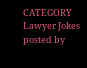CATEGORY Lawyer Jokes
posted by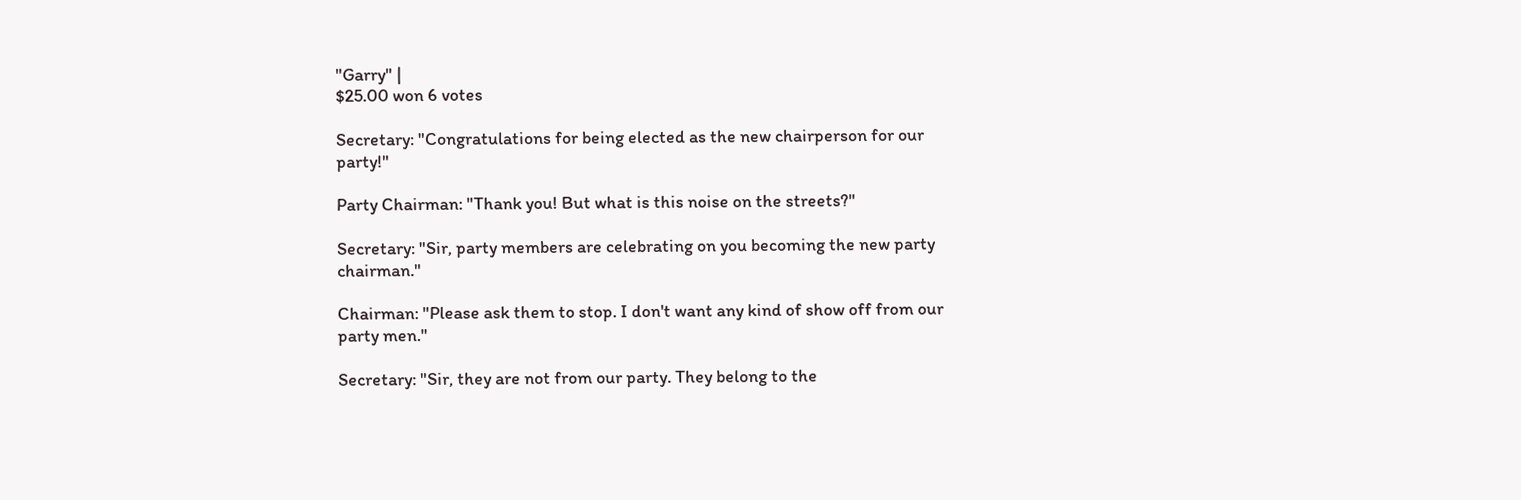"Garry" |
$25.00 won 6 votes

Secretary: "Congratulations for being elected as the new chairperson for our party!"

Party Chairman: "Thank you! But what is this noise on the streets?"

Secretary: "Sir, party members are celebrating on you becoming the new party chairman."

Chairman: "Please ask them to stop. I don't want any kind of show off from our party men."

Secretary: "Sir, they are not from our party. They belong to the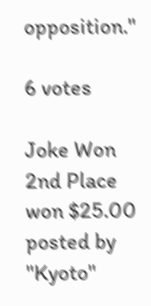opposition."

6 votes

Joke Won 2nd Place won $25.00
posted by "Kyoto"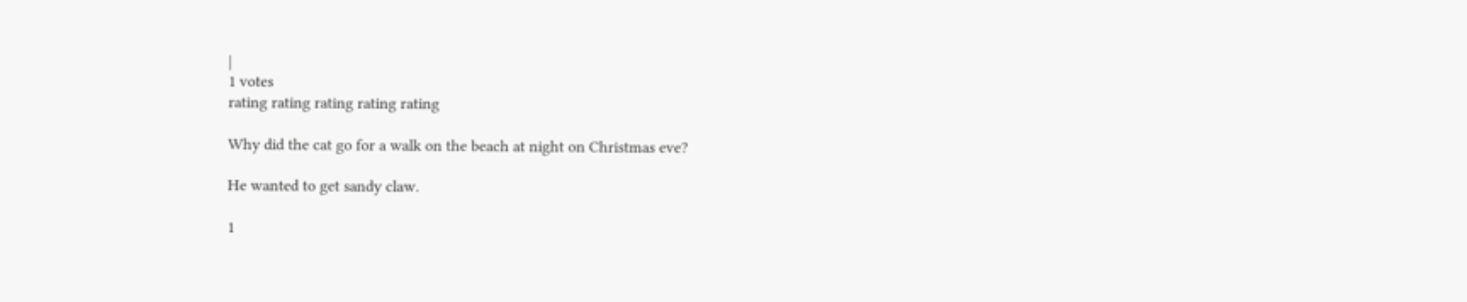|
1 votes
rating rating rating rating rating

Why did the cat go for a walk on the beach at night on Christmas eve?

He wanted to get sandy claw.

1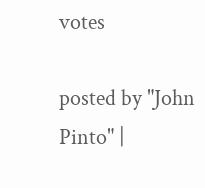votes

posted by "John Pinto" |